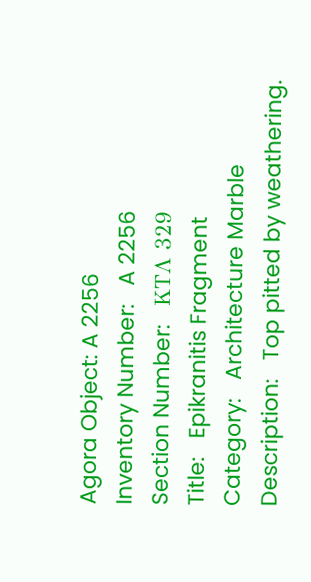Agora Object: A 2256
Inventory Number:   A 2256
Section Number:   ΚΤΛ 329
Title:   Epikranitis Fragment
Category:   Architecture Marble
Description:   Top pitted by weathering.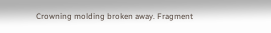Crowning molding broken away. Fragment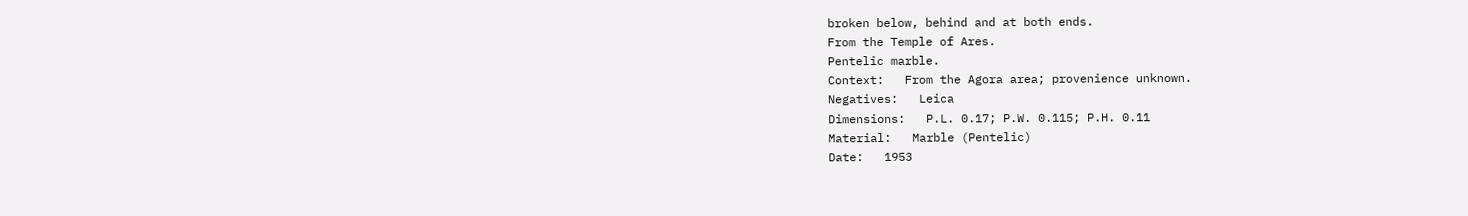broken below, behind and at both ends.
From the Temple of Ares.
Pentelic marble.
Context:   From the Agora area; provenience unknown.
Negatives:   Leica
Dimensions:   P.L. 0.17; P.W. 0.115; P.H. 0.11
Material:   Marble (Pentelic)
Date:   1953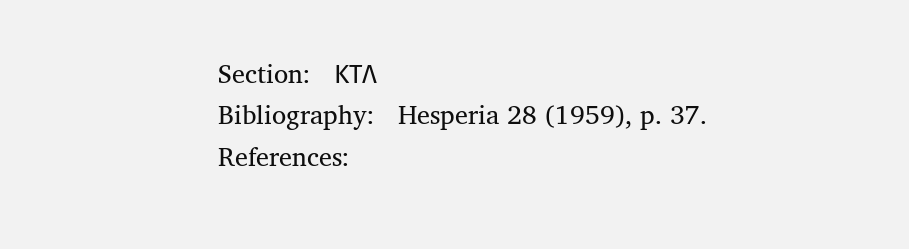Section:   ΚΤΛ
Bibliography:   Hesperia 28 (1959), p. 37.
References: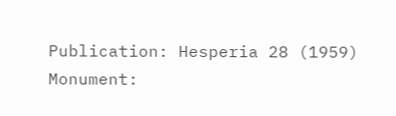Publication: Hesperia 28 (1959)
Monument: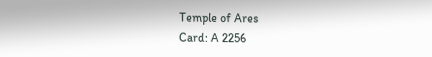Temple of Ares
Card: A 2256